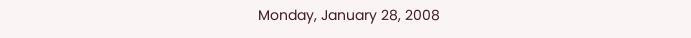Monday, January 28, 2008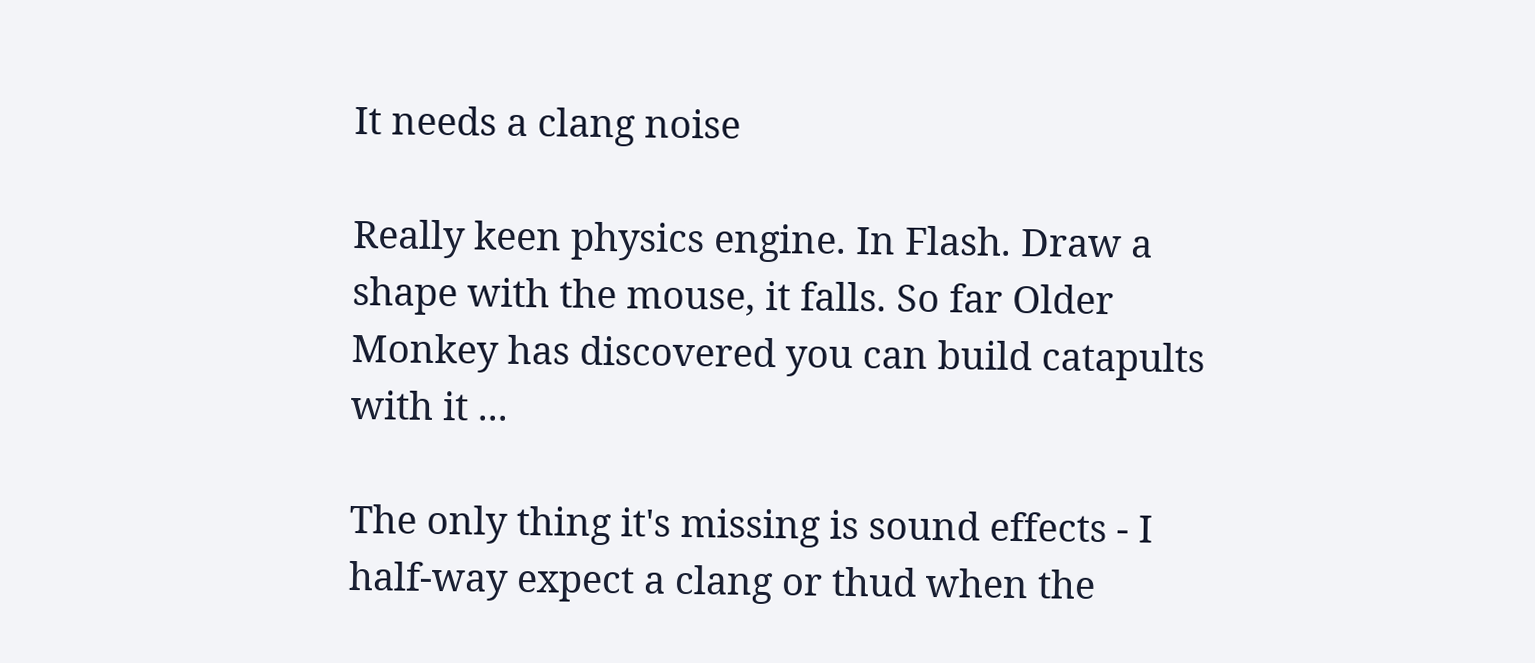It needs a clang noise

Really keen physics engine. In Flash. Draw a shape with the mouse, it falls. So far Older Monkey has discovered you can build catapults with it ...

The only thing it's missing is sound effects - I half-way expect a clang or thud when the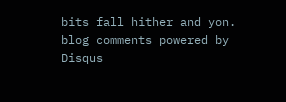bits fall hither and yon.
blog comments powered by Disqus